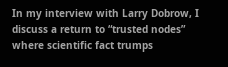In my interview with Larry Dobrow, I discuss a return to “trusted nodes” where scientific fact trumps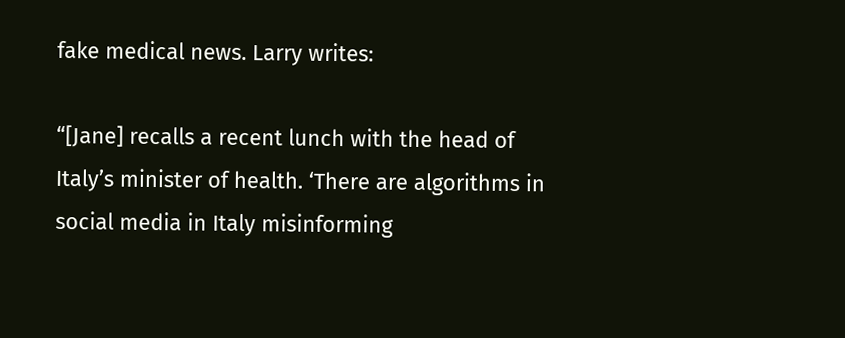fake medical news. Larry writes:

“[Jane] recalls a recent lunch with the head of Italy’s minister of health. ‘There are algorithms in social media in Italy misinforming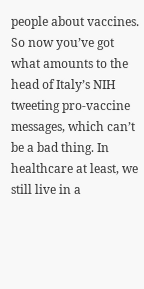people about vaccines. So now you’ve got what amounts to the head of Italy’s NIH tweeting pro-vaccine messages, which can’t be a bad thing. In healthcare at least, we still live in a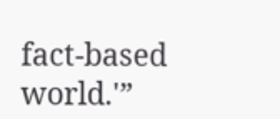fact-based world.'”